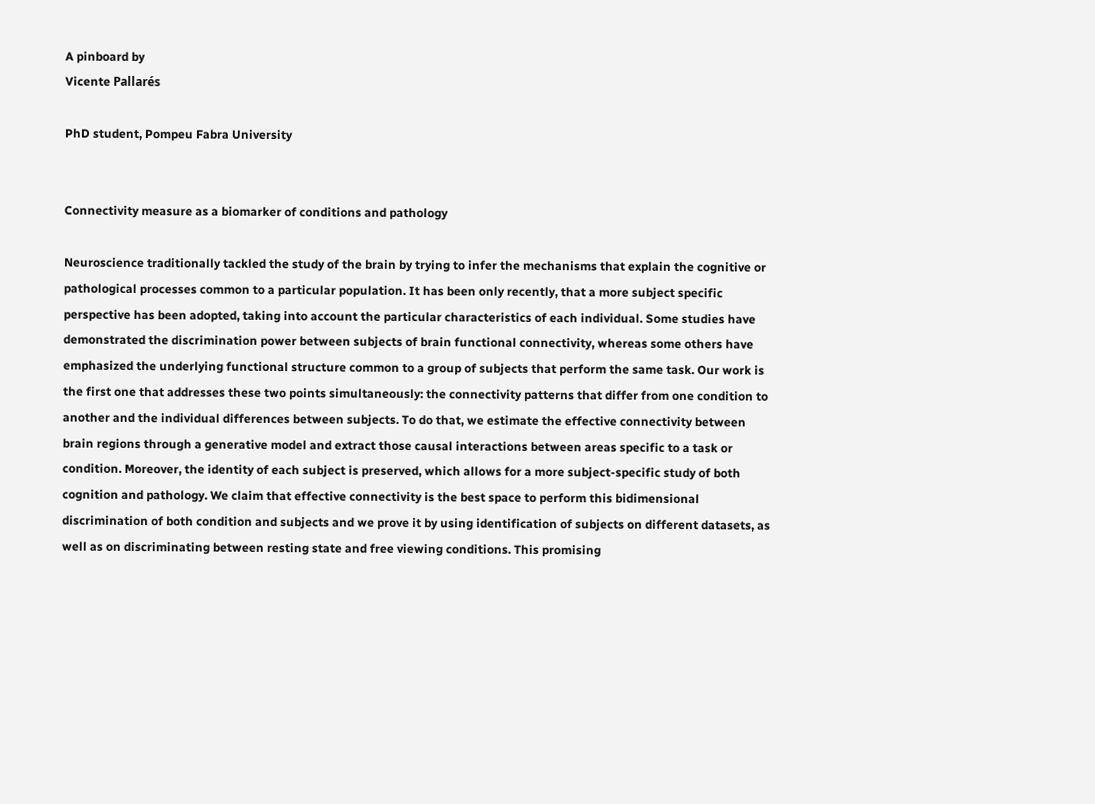A pinboard by
Vicente Pallarés

PhD student, Pompeu Fabra University


Connectivity measure as a biomarker of conditions and pathology

Neuroscience traditionally tackled the study of the brain by trying to infer the mechanisms that explain the cognitive or pathological processes common to a particular population. It has been only recently, that a more subject specific perspective has been adopted, taking into account the particular characteristics of each individual. Some studies have demonstrated the discrimination power between subjects of brain functional connectivity, whereas some others have emphasized the underlying functional structure common to a group of subjects that perform the same task. Our work is the first one that addresses these two points simultaneously: the connectivity patterns that differ from one condition to another and the individual differences between subjects. To do that, we estimate the effective connectivity between brain regions through a generative model and extract those causal interactions between areas specific to a task or condition. Moreover, the identity of each subject is preserved, which allows for a more subject-specific study of both cognition and pathology. We claim that effective connectivity is the best space to perform this bidimensional discrimination of both condition and subjects and we prove it by using identification of subjects on different datasets, as well as on discriminating between resting state and free viewing conditions. This promising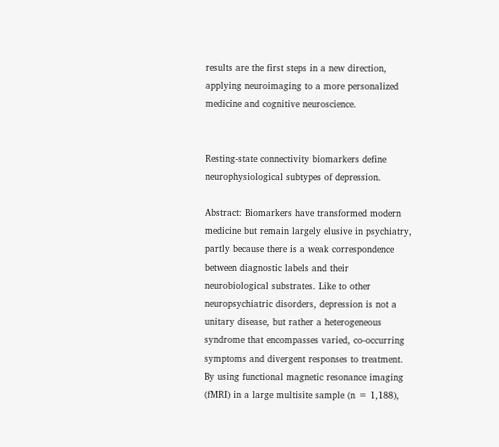results are the first steps in a new direction, applying neuroimaging to a more personalized medicine and cognitive neuroscience.


Resting-state connectivity biomarkers define neurophysiological subtypes of depression.

Abstract: Biomarkers have transformed modern medicine but remain largely elusive in psychiatry, partly because there is a weak correspondence between diagnostic labels and their neurobiological substrates. Like to other neuropsychiatric disorders, depression is not a unitary disease, but rather a heterogeneous syndrome that encompasses varied, co-occurring symptoms and divergent responses to treatment. By using functional magnetic resonance imaging (fMRI) in a large multisite sample (n = 1,188),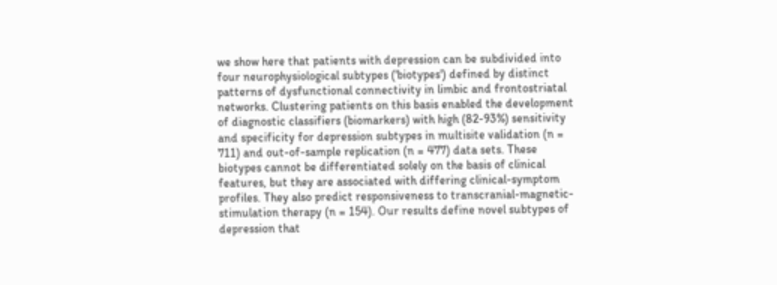we show here that patients with depression can be subdivided into four neurophysiological subtypes ('biotypes') defined by distinct patterns of dysfunctional connectivity in limbic and frontostriatal networks. Clustering patients on this basis enabled the development of diagnostic classifiers (biomarkers) with high (82-93%) sensitivity and specificity for depression subtypes in multisite validation (n = 711) and out-of-sample replication (n = 477) data sets. These biotypes cannot be differentiated solely on the basis of clinical features, but they are associated with differing clinical-symptom profiles. They also predict responsiveness to transcranial-magnetic-stimulation therapy (n = 154). Our results define novel subtypes of depression that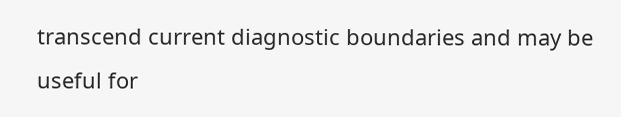transcend current diagnostic boundaries and may be useful for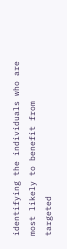identifying the individuals who are most likely to benefit from targeted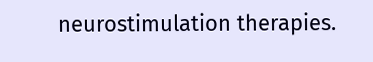neurostimulation therapies.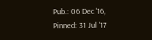Pub.: 06 Dec '16, Pinned: 31 Jul '17